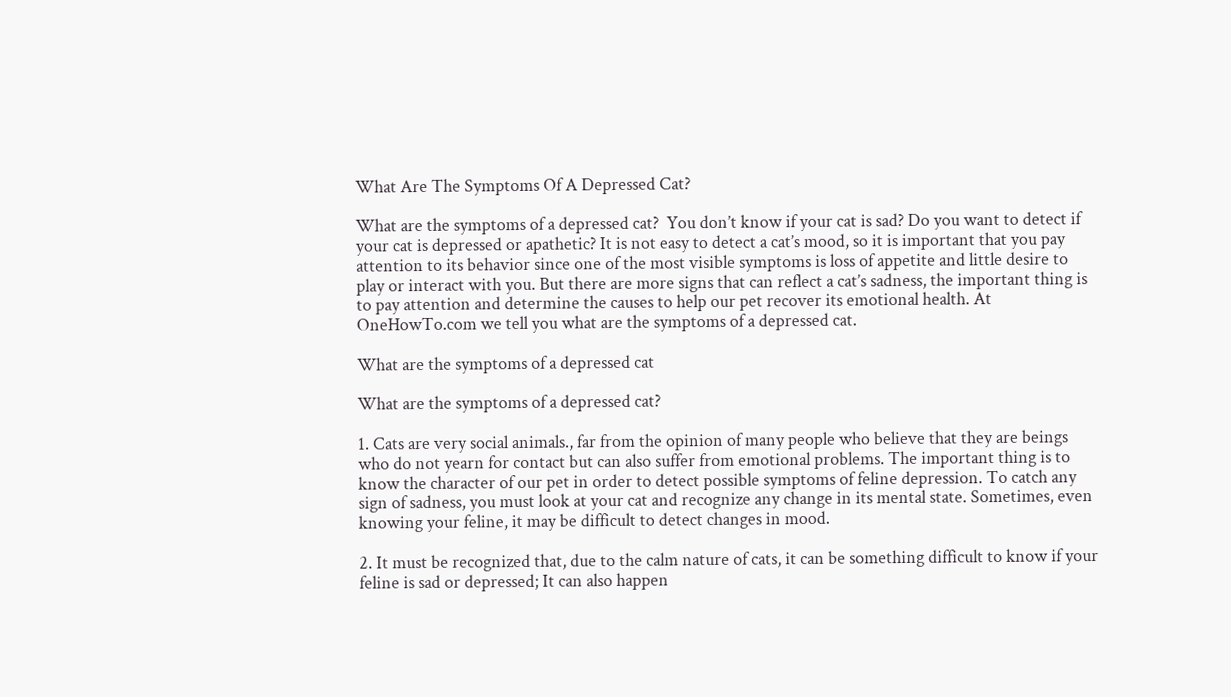What Are The Symptoms Of A Depressed Cat?

What are the symptoms of a depressed cat?  You don’t know if your cat is sad? Do you want to detect if your cat is depressed or apathetic? It is not easy to detect a cat’s mood, so it is important that you pay attention to its behavior since one of the most visible symptoms is loss of appetite and little desire to play or interact with you. But there are more signs that can reflect a cat’s sadness, the important thing is to pay attention and determine the causes to help our pet recover its emotional health. At OneHowTo.com we tell you what are the symptoms of a depressed cat.

What are the symptoms of a depressed cat

What are the symptoms of a depressed cat?

1. Cats are very social animals., far from the opinion of many people who believe that they are beings who do not yearn for contact but can also suffer from emotional problems. The important thing is to know the character of our pet in order to detect possible symptoms of feline depression. To catch any sign of sadness, you must look at your cat and recognize any change in its mental state. Sometimes, even knowing your feline, it may be difficult to detect changes in mood.

2. It must be recognized that, due to the calm nature of cats, it can be something difficult to know if your feline is sad or depressed; It can also happen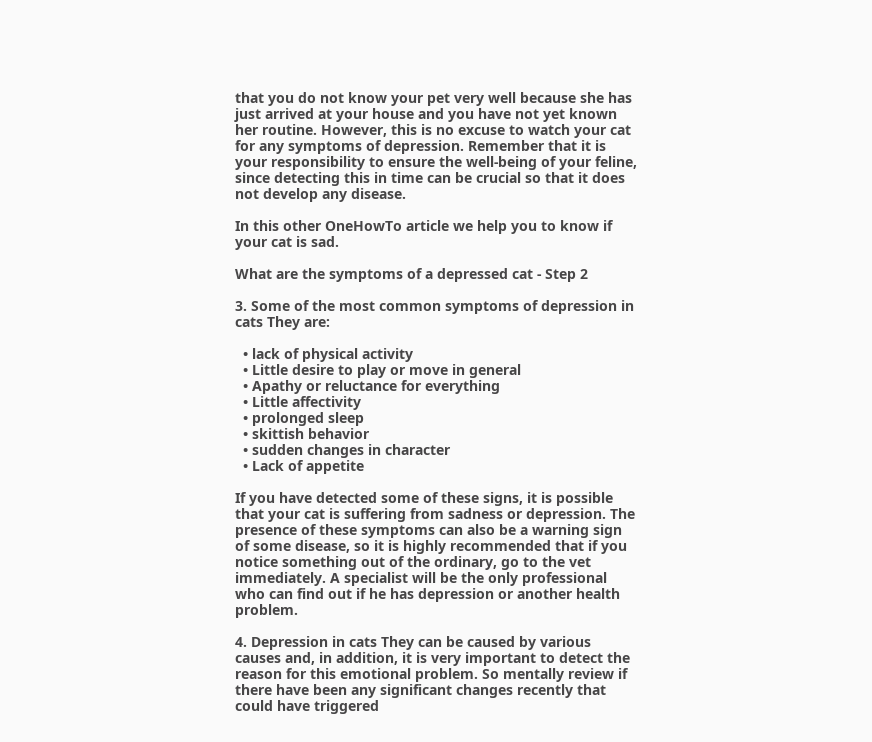that you do not know your pet very well because she has just arrived at your house and you have not yet known her routine. However, this is no excuse to watch your cat for any symptoms of depression. Remember that it is your responsibility to ensure the well-being of your feline, since detecting this in time can be crucial so that it does not develop any disease.

In this other OneHowTo article we help you to know if your cat is sad.

What are the symptoms of a depressed cat - Step 2

3. Some of the most common symptoms of depression in cats They are:

  • lack of physical activity
  • Little desire to play or move in general
  • Apathy or reluctance for everything
  • Little affectivity
  • prolonged sleep
  • skittish behavior
  • sudden changes in character
  • Lack of appetite

If you have detected some of these signs, it is possible that your cat is suffering from sadness or depression. The presence of these symptoms can also be a warning sign of some disease, so it is highly recommended that if you notice something out of the ordinary, go to the vet immediately. A specialist will be the only professional who can find out if he has depression or another health problem.

4. Depression in cats They can be caused by various causes and, in addition, it is very important to detect the reason for this emotional problem. So mentally review if there have been any significant changes recently that could have triggered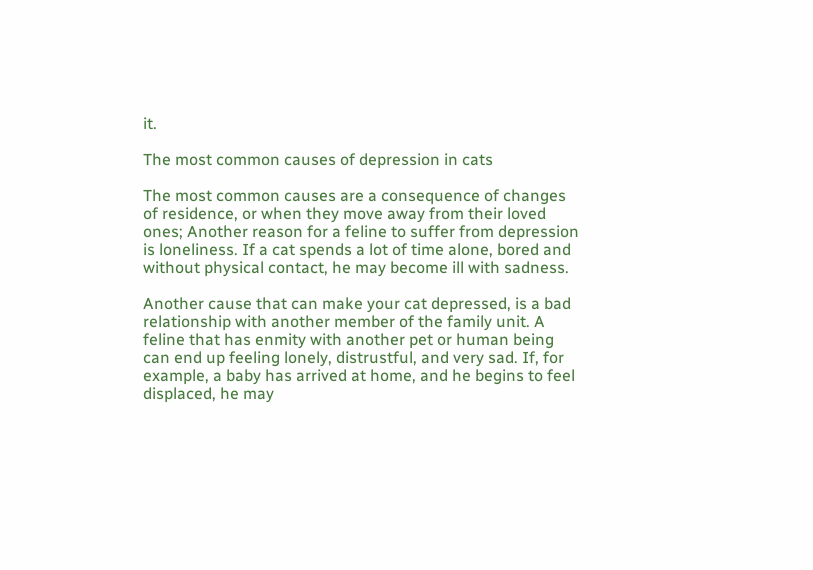it.

The most common causes of depression in cats

The most common causes are a consequence of changes of residence, or when they move away from their loved ones; Another reason for a feline to suffer from depression is loneliness. If a cat spends a lot of time alone, bored and without physical contact, he may become ill with sadness.

Another cause that can make your cat depressed, is a bad relationship with another member of the family unit. A feline that has enmity with another pet or human being can end up feeling lonely, distrustful, and very sad. If, for example, a baby has arrived at home, and he begins to feel displaced, he may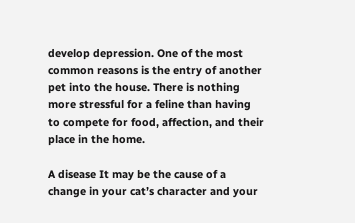develop depression. One of the most common reasons is the entry of another pet into the house. There is nothing more stressful for a feline than having to compete for food, affection, and their place in the home.

A disease It may be the cause of a change in your cat’s character and your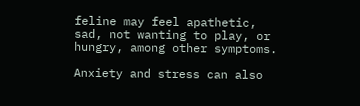feline may feel apathetic, sad, not wanting to play, or hungry, among other symptoms.

Anxiety and stress can also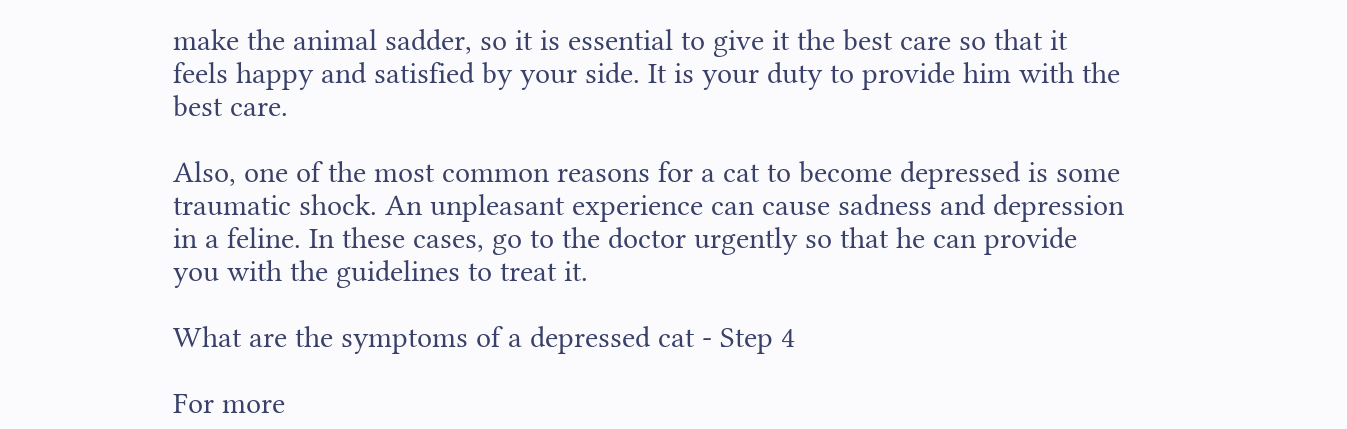make the animal sadder, so it is essential to give it the best care so that it feels happy and satisfied by your side. It is your duty to provide him with the best care.

Also, one of the most common reasons for a cat to become depressed is some traumatic shock. An unpleasant experience can cause sadness and depression in a feline. In these cases, go to the doctor urgently so that he can provide you with the guidelines to treat it.

What are the symptoms of a depressed cat - Step 4

For more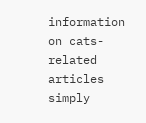information on cats-related articles simply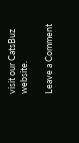visit our CatsBuz website.

Leave a Comment